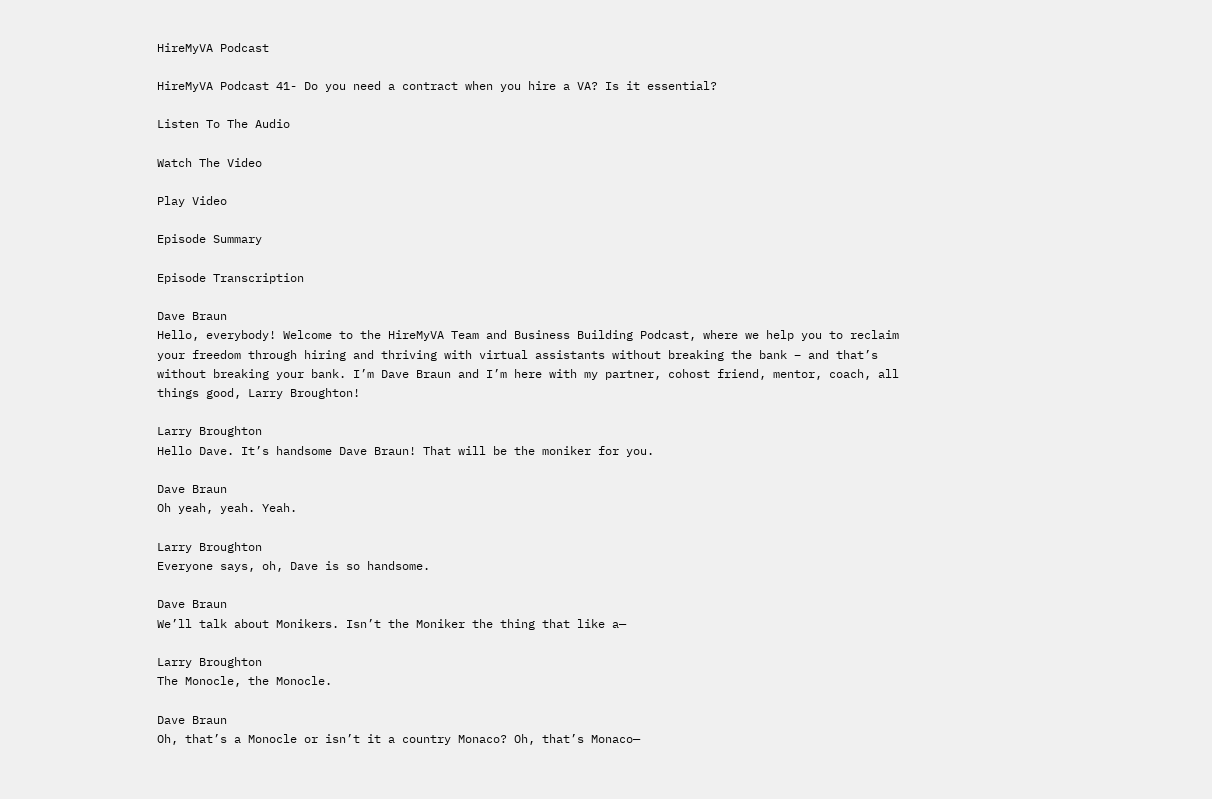HireMyVA Podcast

HireMyVA Podcast 41- Do you need a contract when you hire a VA? Is it essential?

Listen To The Audio

Watch The Video

Play Video

Episode Summary

Episode Transcription

Dave Braun
Hello, everybody! Welcome to the HireMyVA Team and Business Building Podcast, where we help you to reclaim your freedom through hiring and thriving with virtual assistants without breaking the bank – and that’s without breaking your bank. I’m Dave Braun and I’m here with my partner, cohost friend, mentor, coach, all things good, Larry Broughton!

Larry Broughton
Hello Dave. It’s handsome Dave Braun! That will be the moniker for you.

Dave Braun
Oh yeah, yeah. Yeah.

Larry Broughton
Everyone says, oh, Dave is so handsome.

Dave Braun
We’ll talk about Monikers. Isn’t the Moniker the thing that like a—

Larry Broughton
The Monocle, the Monocle.

Dave Braun
Oh, that’s a Monocle or isn’t it a country Monaco? Oh, that’s Monaco—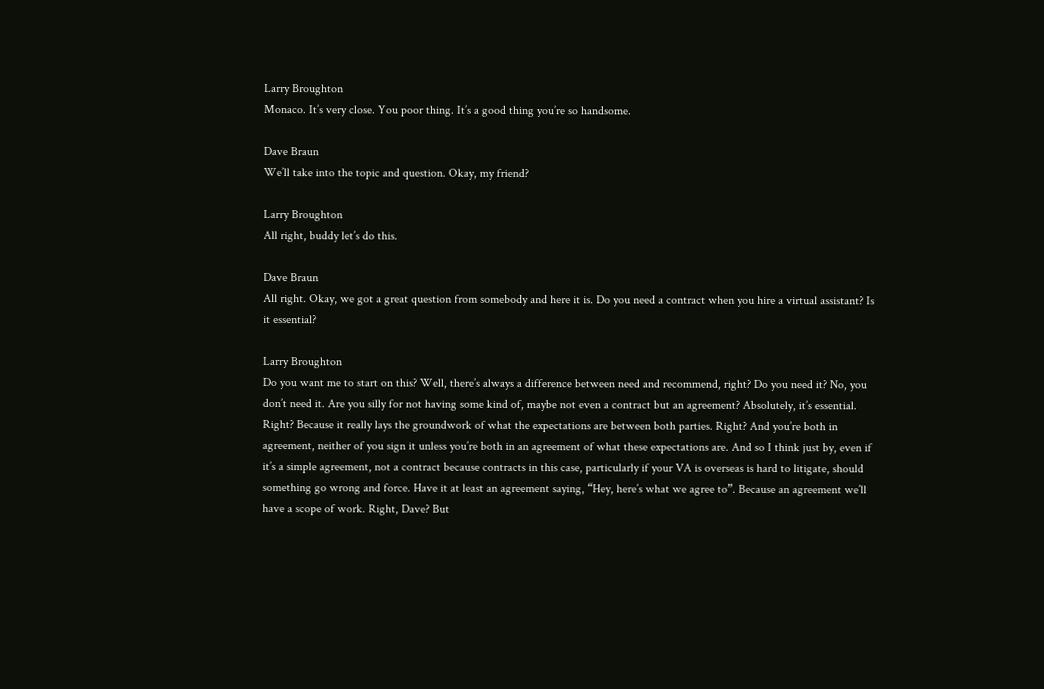Larry Broughton
Monaco. It’s very close. You poor thing. It’s a good thing you’re so handsome.

Dave Braun
We’ll take into the topic and question. Okay, my friend?

Larry Broughton
All right, buddy let’s do this.

Dave Braun
All right. Okay, we got a great question from somebody and here it is. Do you need a contract when you hire a virtual assistant? Is it essential?

Larry Broughton
Do you want me to start on this? Well, there’s always a difference between need and recommend, right? Do you need it? No, you don’t need it. Are you silly for not having some kind of, maybe not even a contract but an agreement? Absolutely, it’s essential. Right? Because it really lays the groundwork of what the expectations are between both parties. Right? And you’re both in agreement, neither of you sign it unless you’re both in an agreement of what these expectations are. And so I think just by, even if it’s a simple agreement, not a contract because contracts in this case, particularly if your VA is overseas is hard to litigate, should something go wrong and force. Have it at least an agreement saying, “Hey, here’s what we agree to”. Because an agreement we’ll have a scope of work. Right, Dave? But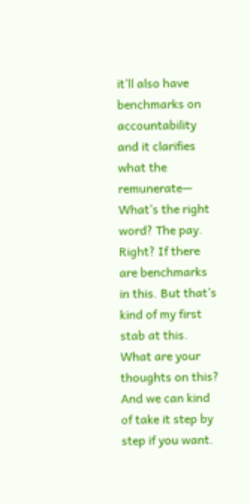it’ll also have benchmarks on accountability and it clarifies what the remunerate— What’s the right word? The pay. Right? If there are benchmarks in this. But that’s kind of my first stab at this. What are your thoughts on this? And we can kind of take it step by step if you want.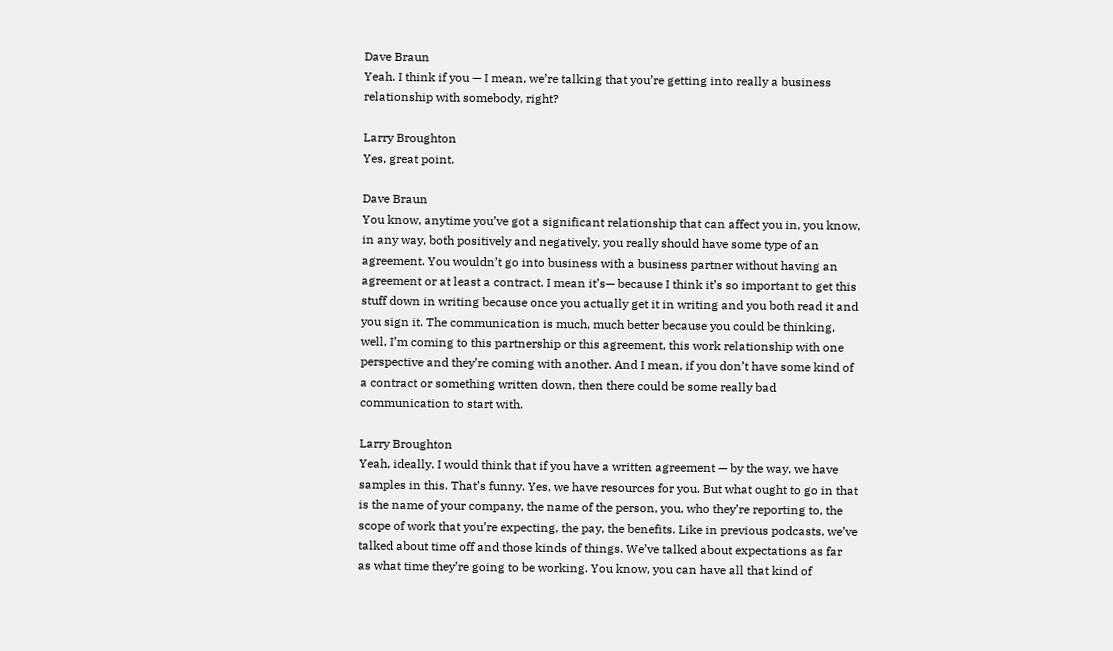Dave Braun
Yeah. I think if you — I mean, we’re talking that you’re getting into really a business relationship with somebody, right?

Larry Broughton
Yes, great point.

Dave Braun
You know, anytime you’ve got a significant relationship that can affect you in, you know, in any way, both positively and negatively, you really should have some type of an agreement. You wouldn’t go into business with a business partner without having an agreement or at least a contract. I mean it’s— because I think it’s so important to get this stuff down in writing because once you actually get it in writing and you both read it and you sign it. The communication is much, much better because you could be thinking, well, I’m coming to this partnership or this agreement, this work relationship with one perspective and they’re coming with another. And I mean, if you don’t have some kind of a contract or something written down, then there could be some really bad communication to start with.

Larry Broughton
Yeah, ideally. I would think that if you have a written agreement — by the way, we have samples in this. That’s funny. Yes, we have resources for you. But what ought to go in that is the name of your company, the name of the person, you, who they’re reporting to, the scope of work that you’re expecting, the pay, the benefits. Like in previous podcasts, we’ve talked about time off and those kinds of things. We’ve talked about expectations as far as what time they’re going to be working. You know, you can have all that kind of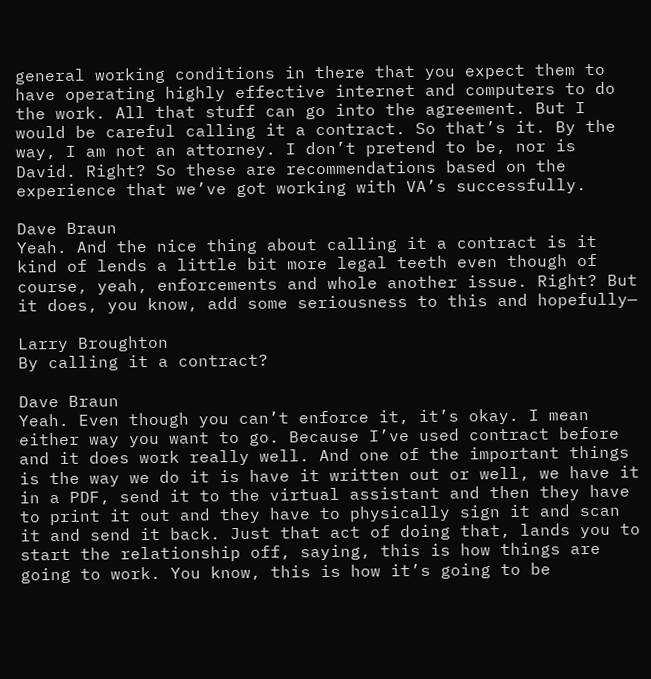general working conditions in there that you expect them to have operating highly effective internet and computers to do the work. All that stuff can go into the agreement. But I would be careful calling it a contract. So that’s it. By the way, I am not an attorney. I don’t pretend to be, nor is David. Right? So these are recommendations based on the experience that we’ve got working with VA’s successfully.

Dave Braun
Yeah. And the nice thing about calling it a contract is it kind of lends a little bit more legal teeth even though of course, yeah, enforcements and whole another issue. Right? But it does, you know, add some seriousness to this and hopefully—

Larry Broughton
By calling it a contract?

Dave Braun
Yeah. Even though you can’t enforce it, it’s okay. I mean either way you want to go. Because I’ve used contract before and it does work really well. And one of the important things is the way we do it is have it written out or well, we have it in a PDF, send it to the virtual assistant and then they have to print it out and they have to physically sign it and scan it and send it back. Just that act of doing that, lands you to start the relationship off, saying, this is how things are going to work. You know, this is how it’s going to be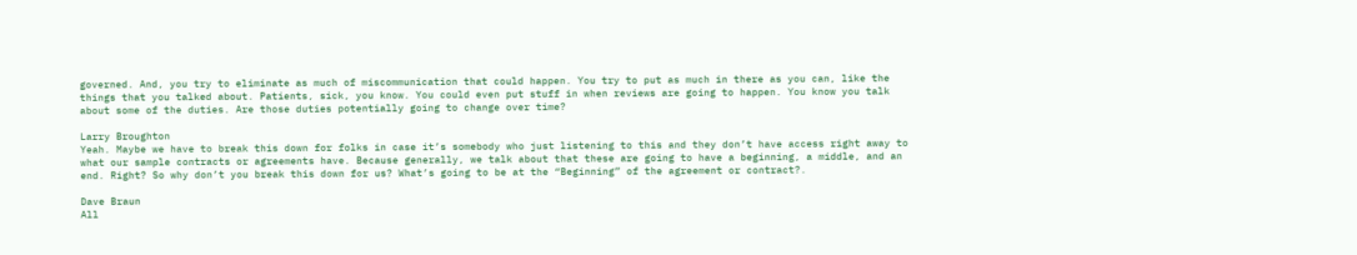governed. And, you try to eliminate as much of miscommunication that could happen. You try to put as much in there as you can, like the things that you talked about. Patients, sick, you know. You could even put stuff in when reviews are going to happen. You know you talk about some of the duties. Are those duties potentially going to change over time?

Larry Broughton
Yeah. Maybe we have to break this down for folks in case it’s somebody who just listening to this and they don’t have access right away to what our sample contracts or agreements have. Because generally, we talk about that these are going to have a beginning, a middle, and an end. Right? So why don’t you break this down for us? What’s going to be at the “Beginning” of the agreement or contract?.

Dave Braun
All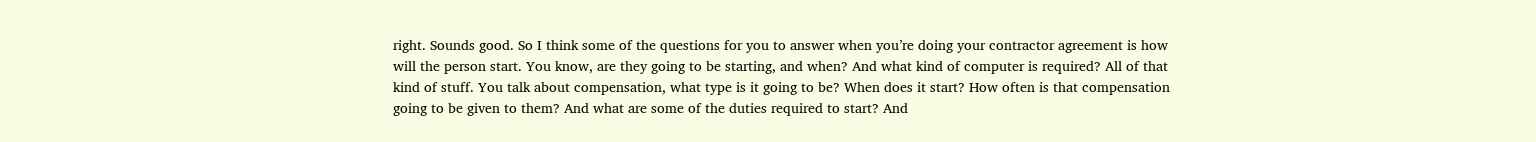right. Sounds good. So I think some of the questions for you to answer when you’re doing your contractor agreement is how will the person start. You know, are they going to be starting, and when? And what kind of computer is required? All of that kind of stuff. You talk about compensation, what type is it going to be? When does it start? How often is that compensation going to be given to them? And what are some of the duties required to start? And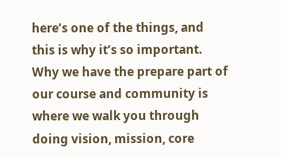here’s one of the things, and this is why it’s so important. Why we have the prepare part of our course and community is where we walk you through doing vision, mission, core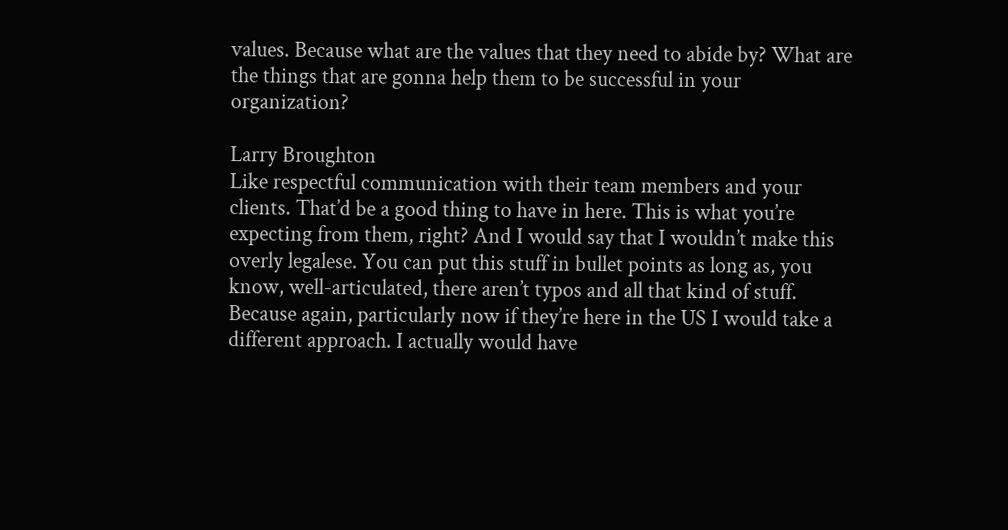values. Because what are the values that they need to abide by? What are the things that are gonna help them to be successful in your organization?

Larry Broughton
Like respectful communication with their team members and your clients. That’d be a good thing to have in here. This is what you’re expecting from them, right? And I would say that I wouldn’t make this overly legalese. You can put this stuff in bullet points as long as, you know, well-articulated, there aren’t typos and all that kind of stuff. Because again, particularly now if they’re here in the US I would take a different approach. I actually would have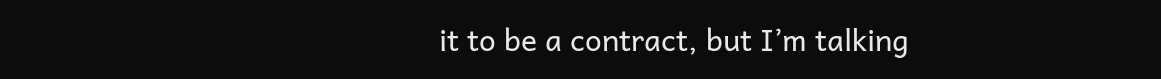it to be a contract, but I’m talking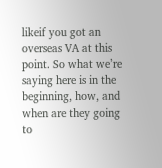likeif you got an overseas VA at this point. So what we’re saying here is in the beginning, how, and when are they going to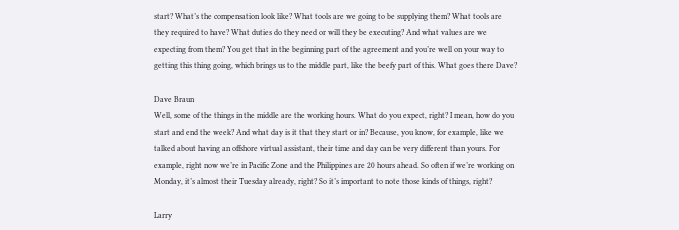start? What’s the compensation look like? What tools are we going to be supplying them? What tools are they required to have? What duties do they need or will they be executing? And what values are we expecting from them? You get that in the beginning part of the agreement and you’re well on your way to getting this thing going, which brings us to the middle part, like the beefy part of this. What goes there Dave?

Dave Braun
Well, some of the things in the middle are the working hours. What do you expect, right? I mean, how do you start and end the week? And what day is it that they start or in? Because, you know, for example, like we talked about having an offshore virtual assistant, their time and day can be very different than yours. For example, right now we’re in Pacific Zone and the Philippines are 20 hours ahead. So often if we’re working on Monday, it’s almost their Tuesday already, right? So it’s important to note those kinds of things, right?

Larry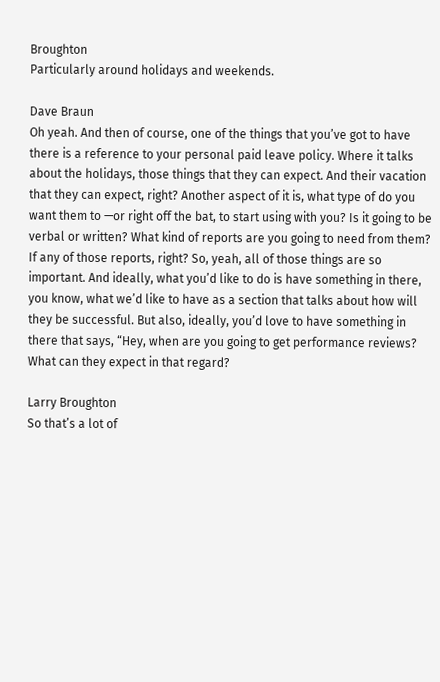Broughton
Particularly around holidays and weekends.

Dave Braun
Oh yeah. And then of course, one of the things that you’ve got to have there is a reference to your personal paid leave policy. Where it talks about the holidays, those things that they can expect. And their vacation that they can expect, right? Another aspect of it is, what type of do you want them to —or right off the bat, to start using with you? Is it going to be verbal or written? What kind of reports are you going to need from them? If any of those reports, right? So, yeah, all of those things are so important. And ideally, what you’d like to do is have something in there, you know, what we’d like to have as a section that talks about how will they be successful. But also, ideally, you’d love to have something in there that says, “Hey, when are you going to get performance reviews? What can they expect in that regard?

Larry Broughton
So that’s a lot of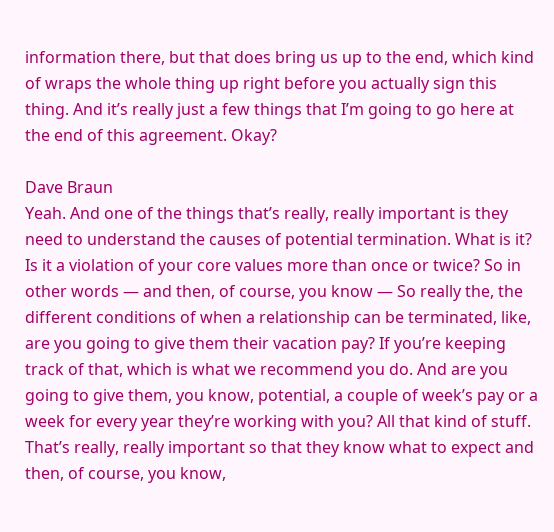information there, but that does bring us up to the end, which kind of wraps the whole thing up right before you actually sign this thing. And it’s really just a few things that I’m going to go here at the end of this agreement. Okay?

Dave Braun
Yeah. And one of the things that’s really, really important is they need to understand the causes of potential termination. What is it? Is it a violation of your core values more than once or twice? So in other words — and then, of course, you know — So really the, the different conditions of when a relationship can be terminated, like, are you going to give them their vacation pay? If you’re keeping track of that, which is what we recommend you do. And are you going to give them, you know, potential, a couple of week’s pay or a week for every year they’re working with you? All that kind of stuff. That’s really, really important so that they know what to expect and then, of course, you know,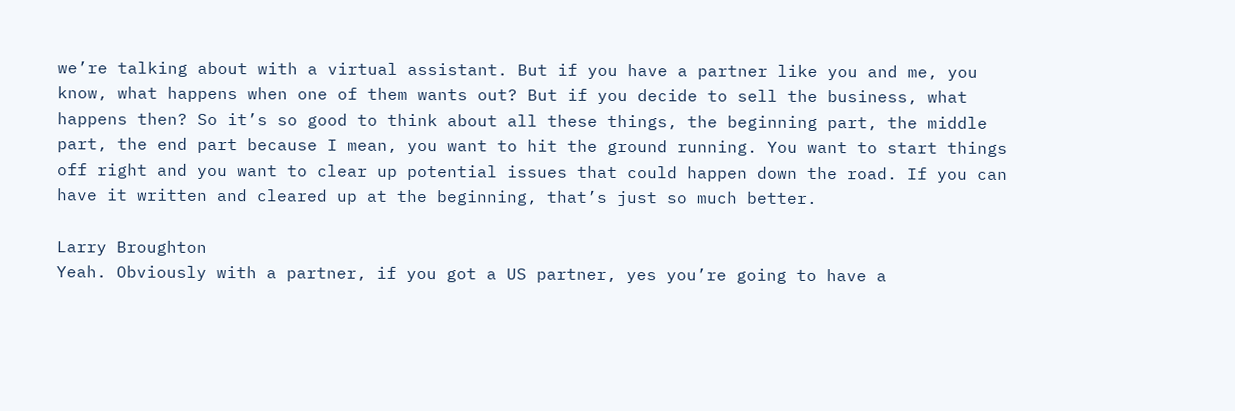we’re talking about with a virtual assistant. But if you have a partner like you and me, you know, what happens when one of them wants out? But if you decide to sell the business, what happens then? So it’s so good to think about all these things, the beginning part, the middle part, the end part because I mean, you want to hit the ground running. You want to start things off right and you want to clear up potential issues that could happen down the road. If you can have it written and cleared up at the beginning, that’s just so much better.

Larry Broughton
Yeah. Obviously with a partner, if you got a US partner, yes you’re going to have a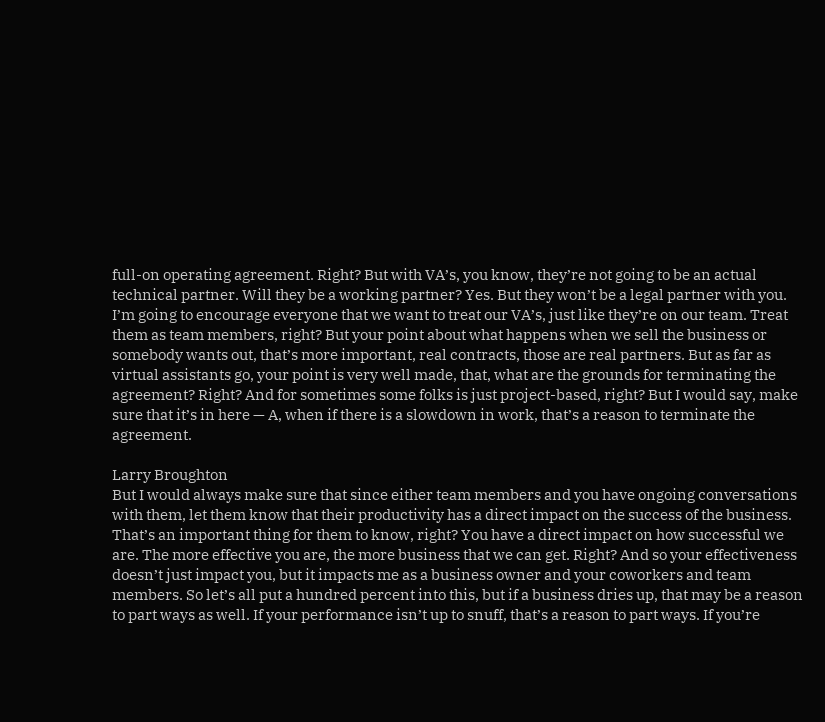full-on operating agreement. Right? But with VA’s, you know, they’re not going to be an actual technical partner. Will they be a working partner? Yes. But they won’t be a legal partner with you. I’m going to encourage everyone that we want to treat our VA’s, just like they’re on our team. Treat them as team members, right? But your point about what happens when we sell the business or somebody wants out, that’s more important, real contracts, those are real partners. But as far as virtual assistants go, your point is very well made, that, what are the grounds for terminating the agreement? Right? And for sometimes some folks is just project-based, right? But I would say, make sure that it’s in here — A, when if there is a slowdown in work, that’s a reason to terminate the agreement.

Larry Broughton
But I would always make sure that since either team members and you have ongoing conversations with them, let them know that their productivity has a direct impact on the success of the business. That’s an important thing for them to know, right? You have a direct impact on how successful we are. The more effective you are, the more business that we can get. Right? And so your effectiveness doesn’t just impact you, but it impacts me as a business owner and your coworkers and team members. So let’s all put a hundred percent into this, but if a business dries up, that may be a reason to part ways as well. If your performance isn’t up to snuff, that’s a reason to part ways. If you’re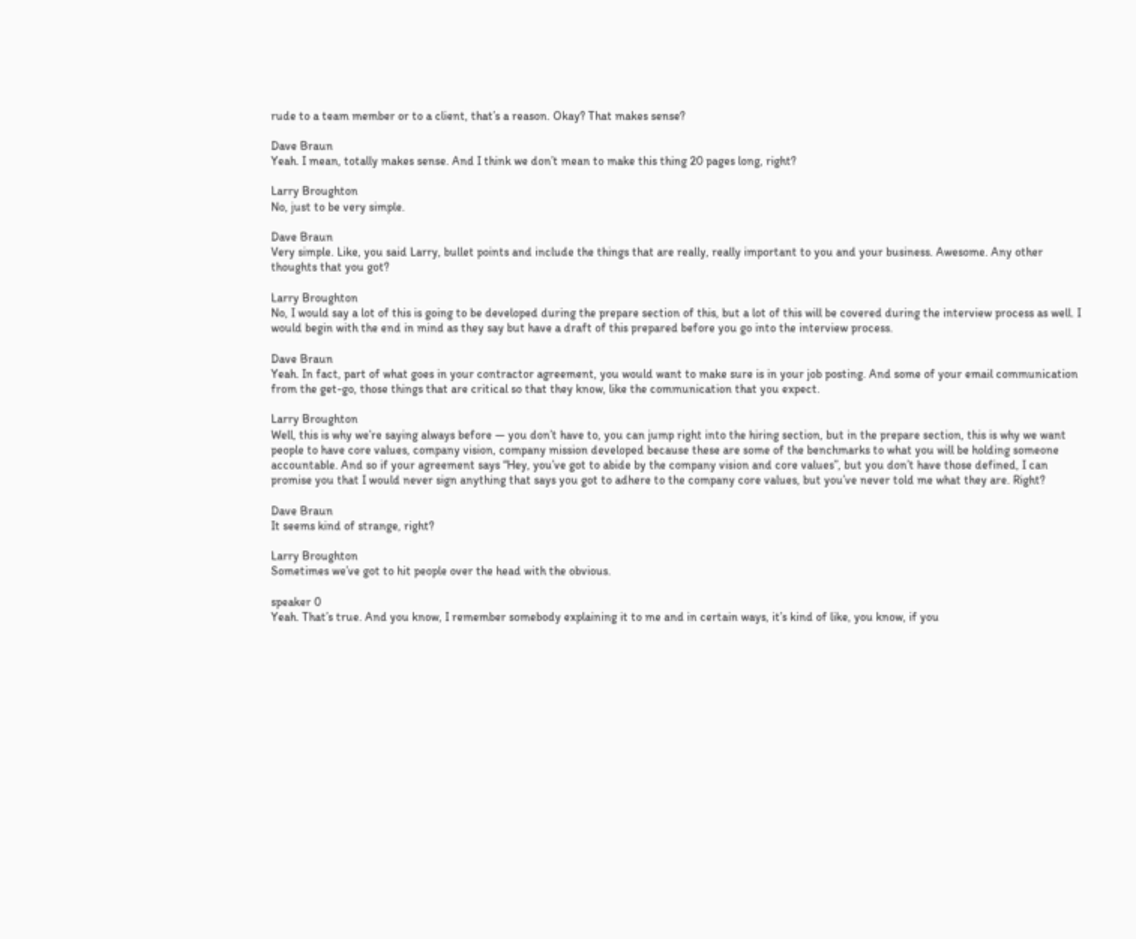rude to a team member or to a client, that’s a reason. Okay? That makes sense?

Dave Braun
Yeah. I mean, totally makes sense. And I think we don’t mean to make this thing 20 pages long, right?

Larry Broughton
No, just to be very simple.

Dave Braun
Very simple. Like, you said Larry, bullet points and include the things that are really, really important to you and your business. Awesome. Any other thoughts that you got?

Larry Broughton
No, I would say a lot of this is going to be developed during the prepare section of this, but a lot of this will be covered during the interview process as well. I would begin with the end in mind as they say but have a draft of this prepared before you go into the interview process.

Dave Braun
Yeah. In fact, part of what goes in your contractor agreement, you would want to make sure is in your job posting. And some of your email communication from the get-go, those things that are critical so that they know, like the communication that you expect.

Larry Broughton
Well, this is why we’re saying always before — you don’t have to, you can jump right into the hiring section, but in the prepare section, this is why we want people to have core values, company vision, company mission developed because these are some of the benchmarks to what you will be holding someone accountable. And so if your agreement says “Hey, you’ve got to abide by the company vision and core values”, but you don’t have those defined, I can promise you that I would never sign anything that says you got to adhere to the company core values, but you’ve never told me what they are. Right?

Dave Braun
It seems kind of strange, right?

Larry Broughton
Sometimes we’ve got to hit people over the head with the obvious.

speaker 0
Yeah. That’s true. And you know, I remember somebody explaining it to me and in certain ways, it’s kind of like, you know, if you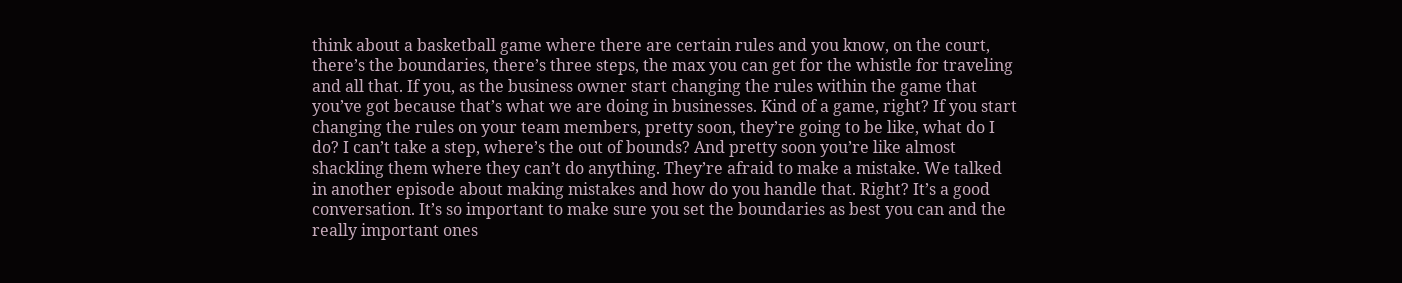think about a basketball game where there are certain rules and you know, on the court, there’s the boundaries, there’s three steps, the max you can get for the whistle for traveling and all that. If you, as the business owner start changing the rules within the game that you’ve got because that’s what we are doing in businesses. Kind of a game, right? If you start changing the rules on your team members, pretty soon, they’re going to be like, what do I do? I can’t take a step, where’s the out of bounds? And pretty soon you’re like almost shackling them where they can’t do anything. They’re afraid to make a mistake. We talked in another episode about making mistakes and how do you handle that. Right? It’s a good conversation. It’s so important to make sure you set the boundaries as best you can and the really important ones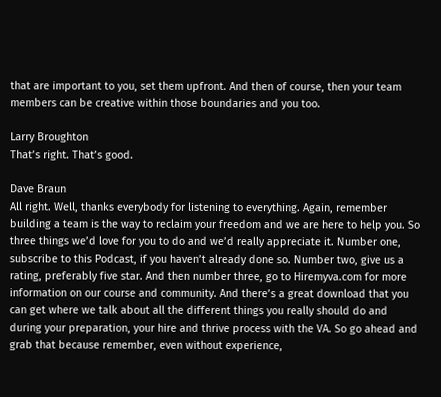that are important to you, set them upfront. And then of course, then your team members can be creative within those boundaries and you too.

Larry Broughton
That’s right. That’s good.

Dave Braun
All right. Well, thanks everybody for listening to everything. Again, remember building a team is the way to reclaim your freedom and we are here to help you. So three things we’d love for you to do and we’d really appreciate it. Number one, subscribe to this Podcast, if you haven’t already done so. Number two, give us a rating, preferably five star. And then number three, go to Hiremyva.com for more information on our course and community. And there’s a great download that you can get where we talk about all the different things you really should do and during your preparation, your hire and thrive process with the VA. So go ahead and grab that because remember, even without experience,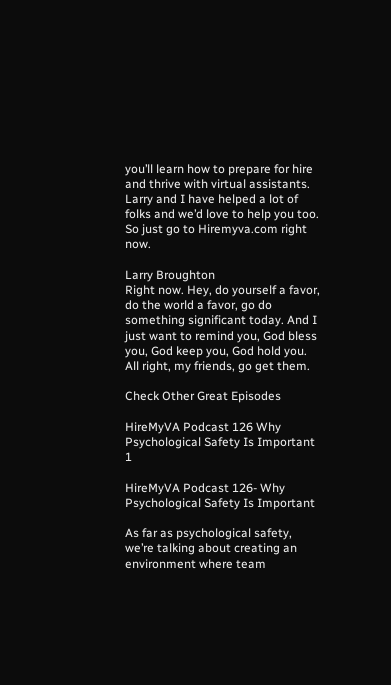you’ll learn how to prepare for hire and thrive with virtual assistants. Larry and I have helped a lot of folks and we’d love to help you too. So just go to Hiremyva.com right now.

Larry Broughton
Right now. Hey, do yourself a favor, do the world a favor, go do something significant today. And I just want to remind you, God bless you, God keep you, God hold you. All right, my friends, go get them.

Check Other Great Episodes

HireMyVA Podcast 126 Why Psychological Safety Is Important 1

HireMyVA Podcast 126- Why Psychological Safety Is Important

As far as psychological safety, we’re talking about creating an environment where team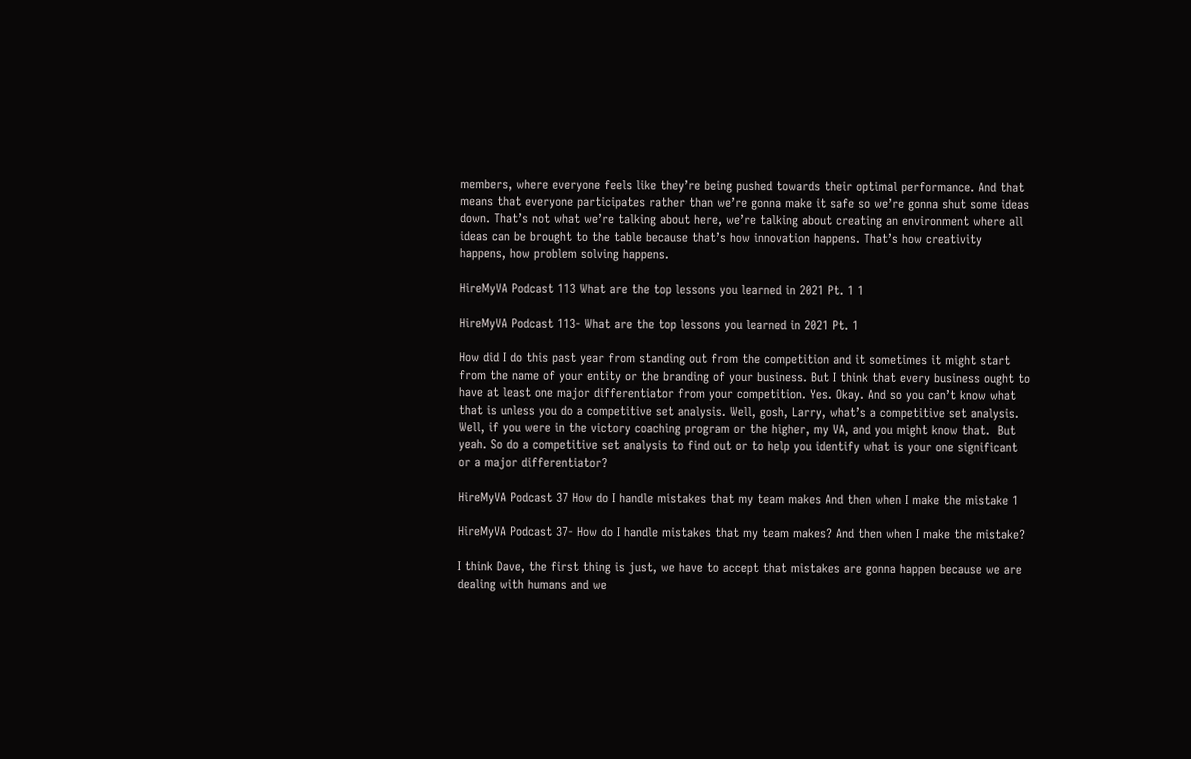members, where everyone feels like they’re being pushed towards their optimal performance. And that means that everyone participates rather than we’re gonna make it safe so we’re gonna shut some ideas down. That’s not what we’re talking about here, we’re talking about creating an environment where all ideas can be brought to the table because that’s how innovation happens. That’s how creativity happens, how problem solving happens.

HireMyVA Podcast 113 What are the top lessons you learned in 2021 Pt. 1 1

HireMyVA Podcast 113- What are the top lessons you learned in 2021 Pt. 1

How did I do this past year from standing out from the competition and it sometimes it might start from the name of your entity or the branding of your business. But I think that every business ought to have at least one major differentiator from your competition. Yes. Okay. And so you can’t know what that is unless you do a competitive set analysis. Well, gosh, Larry, what’s a competitive set analysis. Well, if you were in the victory coaching program or the higher, my VA, and you might know that.  But yeah. So do a competitive set analysis to find out or to help you identify what is your one significant or a major differentiator?

HireMyVA Podcast 37 How do I handle mistakes that my team makes And then when I make the mistake 1

HireMyVA Podcast 37- How do I handle mistakes that my team makes? And then when I make the mistake?

I think Dave, the first thing is just, we have to accept that mistakes are gonna happen because we are dealing with humans and we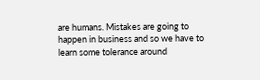are humans. Mistakes are going to happen in business and so we have to learn some tolerance around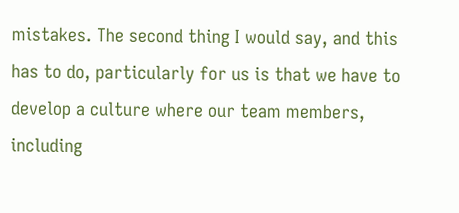mistakes. The second thing I would say, and this has to do, particularly for us is that we have to develop a culture where our team members, including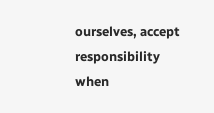ourselves, accept responsibility when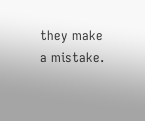they make a mistake.